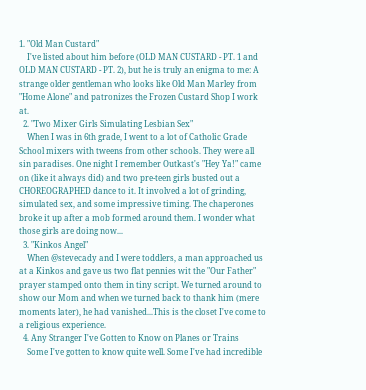1. "Old Man Custard"
    I've listed about him before (OLD MAN CUSTARD - PT. 1 and OLD MAN CUSTARD - PT. 2), but he is truly an enigma to me: A strange older gentleman who looks like Old Man Marley from "Home Alone" and patronizes the Frozen Custard Shop I work at.
  2. "Two Mixer Girls Simulating Lesbian Sex"
    When I was in 6th grade, I went to a lot of Catholic Grade School mixers with tweens from other schools. They were all sin paradises. One night I remember Outkast's "Hey Ya!" came on (like it always did) and two pre-teen girls busted out a CHOREOGRAPHED dance to it. It involved a lot of grinding, simulated sex, and some impressive timing. The chaperones broke it up after a mob formed around them. I wonder what those girls are doing now...
  3. "Kinkos Angel"
    When @stevecady and I were toddlers, a man approached us at a Kinkos and gave us two flat pennies wit the "Our Father" prayer stamped onto them in tiny script. We turned around to show our Mom and when we turned back to thank him (mere moments later), he had vanished...This is the closet I've come to a religious experience.
  4. Any Stranger I've Gotten to Know on Planes or Trains
    Some I've gotten to know quite well. Some I've had incredible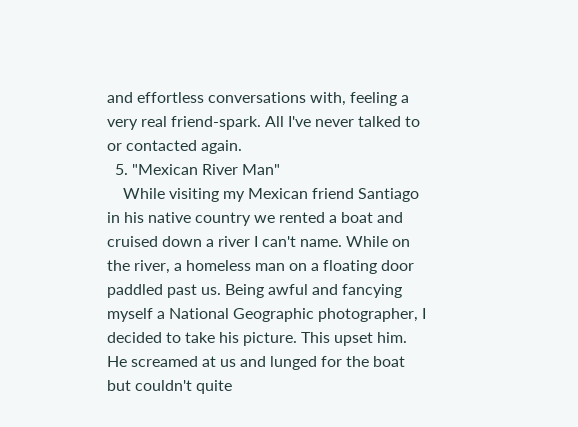and effortless conversations with, feeling a very real friend-spark. All I've never talked to or contacted again.
  5. "Mexican River Man"
    While visiting my Mexican friend Santiago in his native country we rented a boat and cruised down a river I can't name. While on the river, a homeless man on a floating door paddled past us. Being awful and fancying myself a National Geographic photographer, I decided to take his picture. This upset him. He screamed at us and lunged for the boat but couldn't quite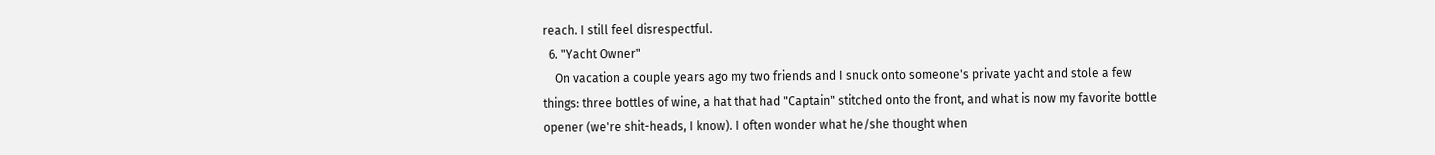reach. I still feel disrespectful.
  6. "Yacht Owner"
    On vacation a couple years ago my two friends and I snuck onto someone's private yacht and stole a few things: three bottles of wine, a hat that had "Captain" stitched onto the front, and what is now my favorite bottle opener (we're shit-heads, I know). I often wonder what he/she thought when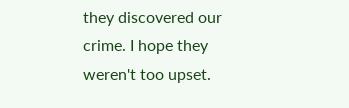they discovered our crime. I hope they weren't too upset.